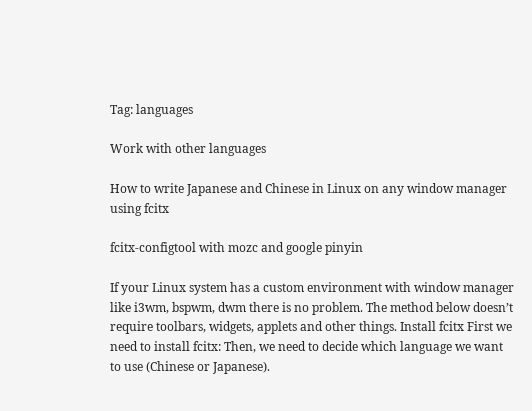Tag: languages

Work with other languages

How to write Japanese and Chinese in Linux on any window manager using fcitx

fcitx-configtool with mozc and google pinyin

If your Linux system has a custom environment with window manager like i3wm, bspwm, dwm there is no problem. The method below doesn’t require toolbars, widgets, applets and other things. Install fcitx First we need to install fcitx: Then, we need to decide which language we want to use (Chinese or Japanese).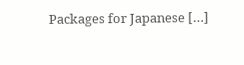Packages for Japanese […]